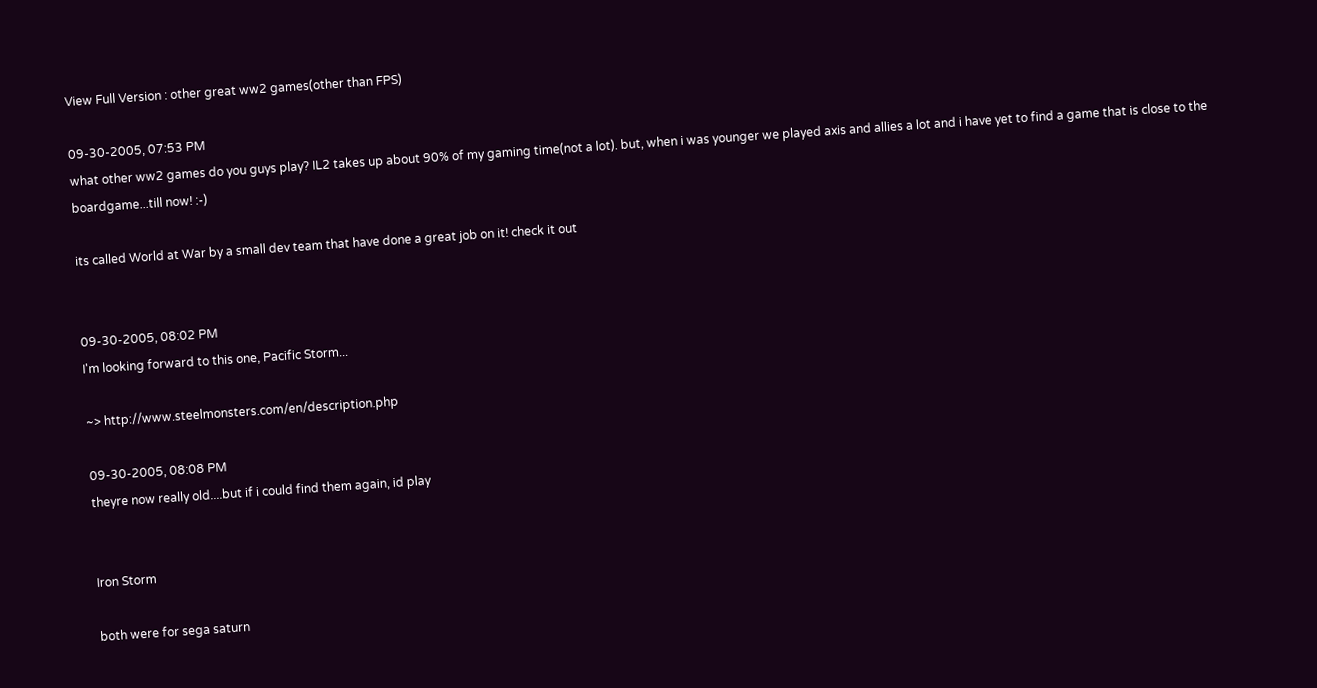View Full Version : other great ww2 games(other than FPS)

09-30-2005, 07:53 PM
what other ww2 games do you guys play? IL2 takes up about 90% of my gaming time(not a lot). but, when i was younger we played axis and allies a lot and i have yet to find a game that is close to the boardgame...till now! :-)

its called World at War by a small dev team that have done a great job on it! check it out


09-30-2005, 08:02 PM
I'm looking forward to this one, Pacific Storm...

~> http://www.steelmonsters.com/en/description.php

09-30-2005, 08:08 PM
theyre now really old....but if i could find them again, id play


Iron Storm

both were for sega saturn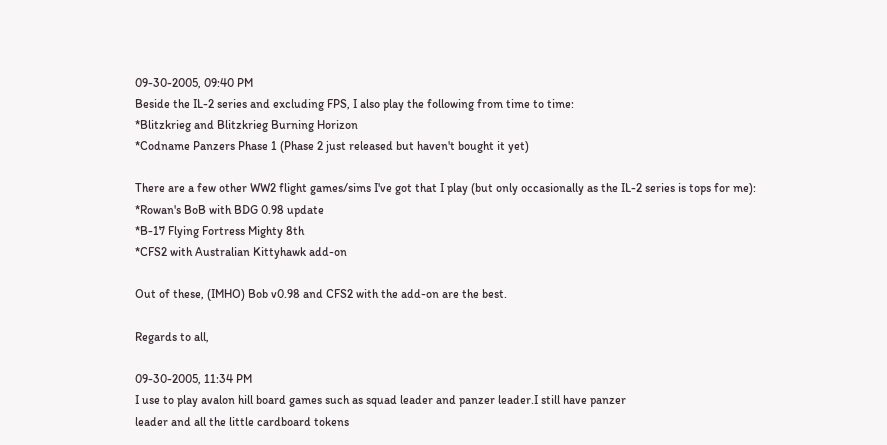09-30-2005, 09:40 PM
Beside the IL-2 series and excluding FPS, I also play the following from time to time:
*Blitzkrieg and Blitzkrieg Burning Horizon
*Codname Panzers Phase 1 (Phase 2 just released but haven't bought it yet)

There are a few other WW2 flight games/sims I've got that I play (but only occasionally as the IL-2 series is tops for me):
*Rowan's BoB with BDG 0.98 update
*B-17 Flying Fortress Mighty 8th
*CFS2 with Australian Kittyhawk add-on

Out of these, (IMHO) Bob v0.98 and CFS2 with the add-on are the best.

Regards to all,

09-30-2005, 11:34 PM
I use to play avalon hill board games such as squad leader and panzer leader.I still have panzer
leader and all the little cardboard tokens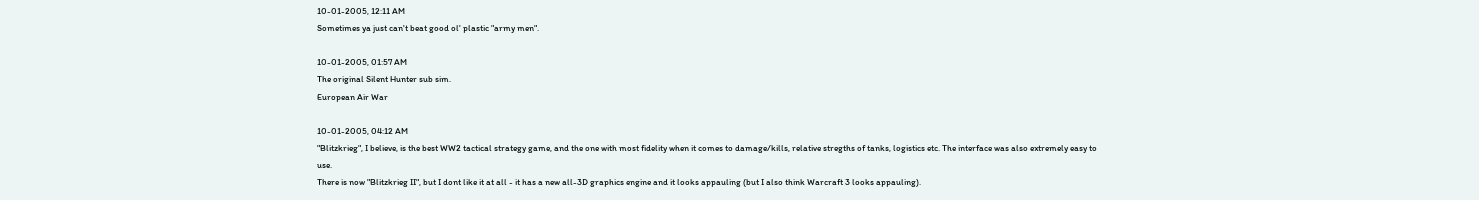10-01-2005, 12:11 AM
Sometimes ya just can't beat good ol' plastic "army men".

10-01-2005, 01:57 AM
The original Silent Hunter sub sim.
European Air War

10-01-2005, 04:12 AM
"Blitzkrieg", I believe, is the best WW2 tactical strategy game, and the one with most fidelity when it comes to damage/kills, relative stregths of tanks, logistics etc. The interface was also extremely easy to use.
There is now "Blitzkrieg II", but I dont like it at all - it has a new all-3D graphics engine and it looks appauling (but I also think Warcraft 3 looks appauling).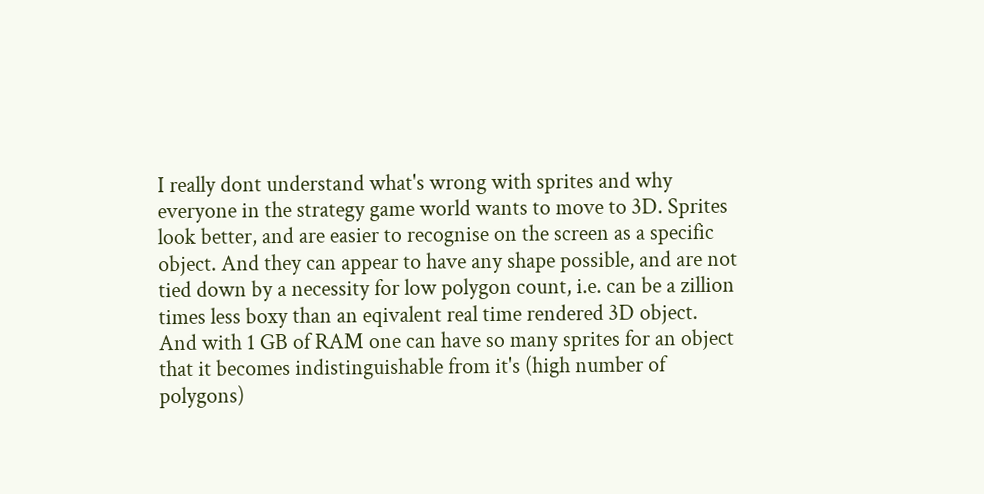I really dont understand what's wrong with sprites and why everyone in the strategy game world wants to move to 3D. Sprites look better, and are easier to recognise on the screen as a specific object. And they can appear to have any shape possible, and are not tied down by a necessity for low polygon count, i.e. can be a zillion times less boxy than an eqivalent real time rendered 3D object.
And with 1 GB of RAM one can have so many sprites for an object that it becomes indistinguishable from it's (high number of polygons)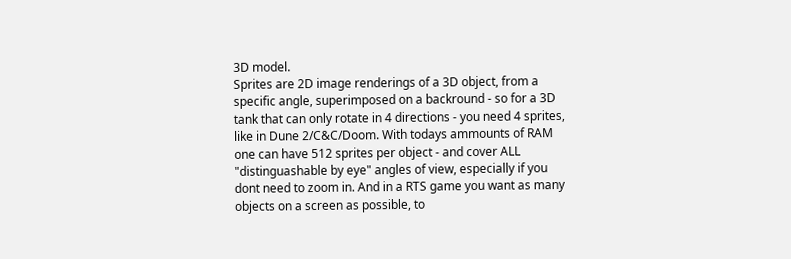3D model.
Sprites are 2D image renderings of a 3D object, from a specific angle, superimposed on a backround - so for a 3D tank that can only rotate in 4 directions - you need 4 sprites, like in Dune 2/C&C/Doom. With todays ammounts of RAM one can have 512 sprites per object - and cover ALL "distinguashable by eye" angles of view, especially if you dont need to zoom in. And in a RTS game you want as many objects on a screen as possible, to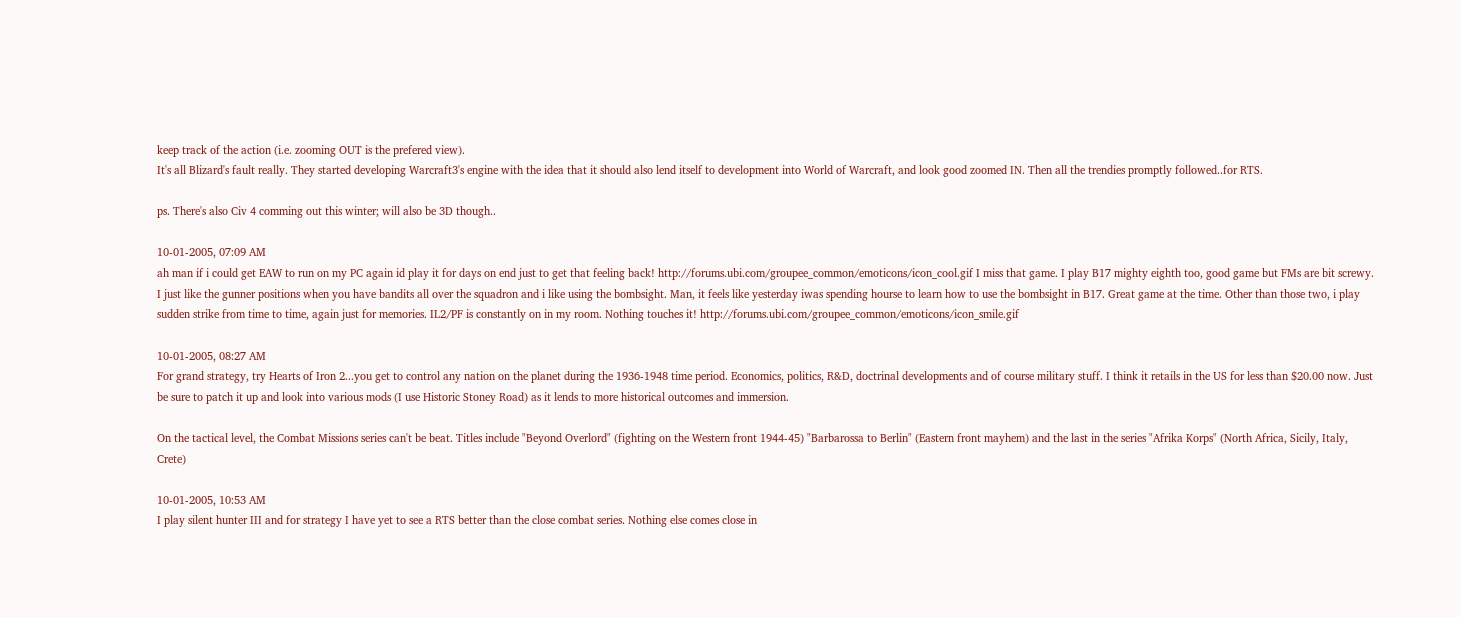keep track of the action (i.e. zooming OUT is the prefered view).
It's all Blizard's fault really. They started developing Warcraft3's engine with the idea that it should also lend itself to development into World of Warcraft, and look good zoomed IN. Then all the trendies promptly followed..for RTS.

ps. There's also Civ 4 comming out this winter; will also be 3D though..

10-01-2005, 07:09 AM
ah man if i could get EAW to run on my PC again id play it for days on end just to get that feeling back! http://forums.ubi.com/groupee_common/emoticons/icon_cool.gif I miss that game. I play B17 mighty eighth too, good game but FMs are bit screwy. I just like the gunner positions when you have bandits all over the squadron and i like using the bombsight. Man, it feels like yesterday iwas spending hourse to learn how to use the bombsight in B17. Great game at the time. Other than those two, i play sudden strike from time to time, again just for memories. IL2/PF is constantly on in my room. Nothing touches it! http://forums.ubi.com/groupee_common/emoticons/icon_smile.gif

10-01-2005, 08:27 AM
For grand strategy, try Hearts of Iron 2...you get to control any nation on the planet during the 1936-1948 time period. Economics, politics, R&D, doctrinal developments and of course military stuff. I think it retails in the US for less than $20.00 now. Just be sure to patch it up and look into various mods (I use Historic Stoney Road) as it lends to more historical outcomes and immersion.

On the tactical level, the Combat Missions series can't be beat. Titles include "Beyond Overlord" (fighting on the Western front 1944-45) "Barbarossa to Berlin" (Eastern front mayhem) and the last in the series "Afrika Korps" (North Africa, Sicily, Italy, Crete)

10-01-2005, 10:53 AM
I play silent hunter III and for strategy I have yet to see a RTS better than the close combat series. Nothing else comes close in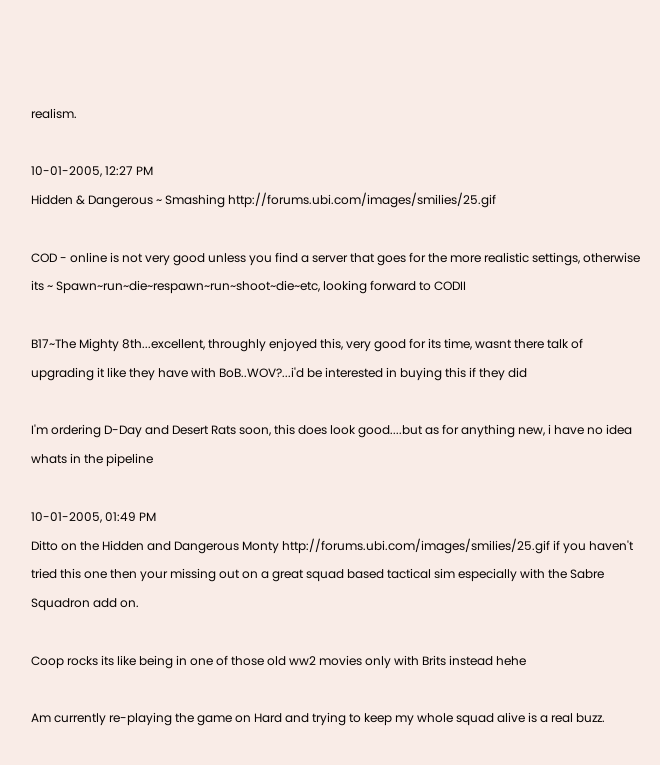realism.

10-01-2005, 12:27 PM
Hidden & Dangerous ~ Smashing http://forums.ubi.com/images/smilies/25.gif

COD - online is not very good unless you find a server that goes for the more realistic settings, otherwise its ~ Spawn~run~die~respawn~run~shoot~die~etc, looking forward to CODII

B17~The Mighty 8th...excellent, throughly enjoyed this, very good for its time, wasnt there talk of upgrading it like they have with BoB..WOV?...i'd be interested in buying this if they did

I'm ordering D-Day and Desert Rats soon, this does look good....but as for anything new, i have no idea whats in the pipeline

10-01-2005, 01:49 PM
Ditto on the Hidden and Dangerous Monty http://forums.ubi.com/images/smilies/25.gif if you haven't tried this one then your missing out on a great squad based tactical sim especially with the Sabre Squadron add on.

Coop rocks its like being in one of those old ww2 movies only with Brits instead hehe

Am currently re-playing the game on Hard and trying to keep my whole squad alive is a real buzz.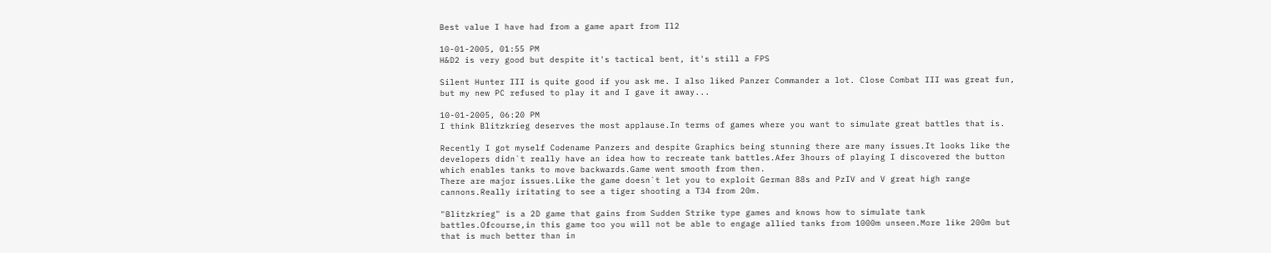Best value I have had from a game apart from Il2

10-01-2005, 01:55 PM
H&D2 is very good but despite it's tactical bent, it's still a FPS

Silent Hunter III is quite good if you ask me. I also liked Panzer Commander a lot. Close Combat III was great fun, but my new PC refused to play it and I gave it away...

10-01-2005, 06:20 PM
I think Blitzkrieg deserves the most applause.In terms of games where you want to simulate great battles that is.

Recently I got myself Codename Panzers and despite Graphics being stunning there are many issues.It looks like the developers didn`t really have an idea how to recreate tank battles.Afer 3hours of playing I discovered the button which enables tanks to move backwards.Game went smooth from then.
There are major issues.Like the game doesn`t let you to exploit German 88s and PzIV and V great high range cannons.Really iritating to see a tiger shooting a T34 from 20m.

"Blitzkrieg" is a 2D game that gains from Sudden Strike type games and knows how to simulate tank battles.Ofcourse,in this game too you will not be able to engage allied tanks from 1000m unseen.More like 200m but that is much better than in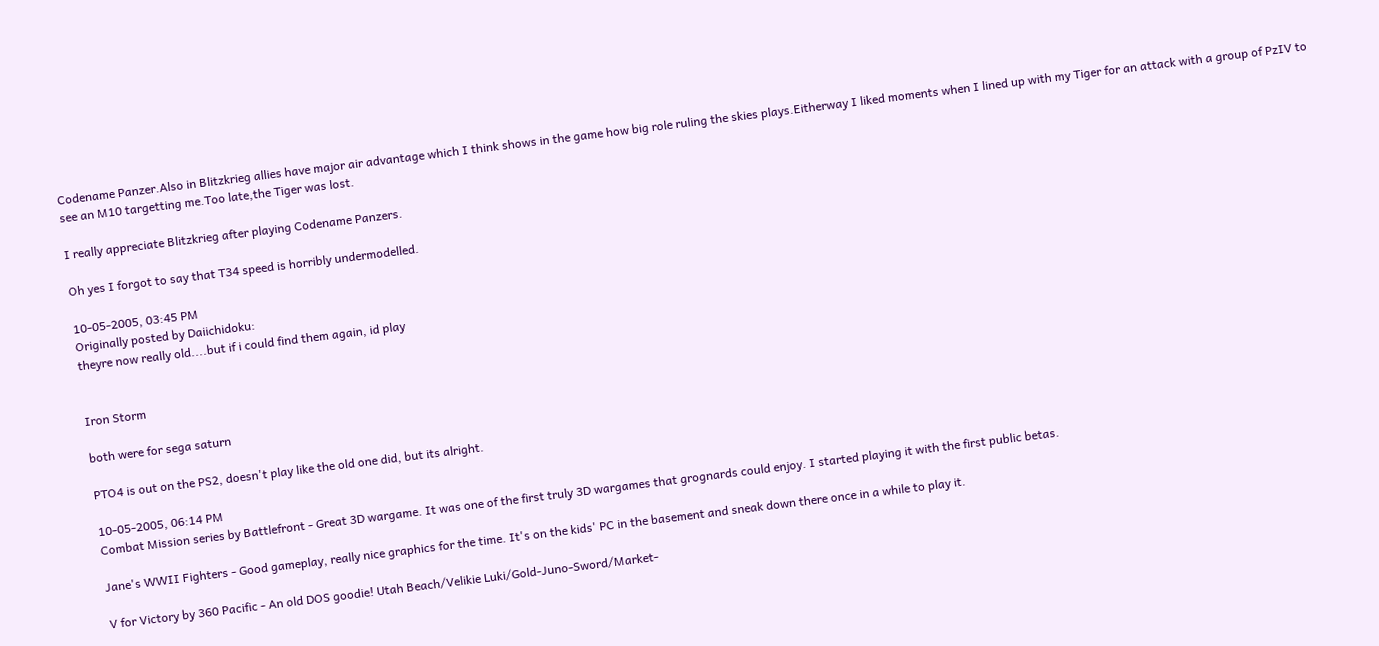Codename Panzer.Also in Blitzkrieg allies have major air advantage which I think shows in the game how big role ruling the skies plays.Eitherway I liked moments when I lined up with my Tiger for an attack with a group of PzIV to see an M10 targetting me.Too late,the Tiger was lost.

I really appreciate Blitzkrieg after playing Codename Panzers.

Oh yes I forgot to say that T34 speed is horribly undermodelled.

10-05-2005, 03:45 PM
Originally posted by Daiichidoku:
theyre now really old....but if i could find them again, id play


Iron Storm

both were for sega saturn

PTO4 is out on the PS2, doesn't play like the old one did, but its alright.

10-05-2005, 06:14 PM
Combat Mission series by Battlefront - Great 3D wargame. It was one of the first truly 3D wargames that grognards could enjoy. I started playing it with the first public betas.

Jane's WWII Fighters - Good gameplay, really nice graphics for the time. It's on the kids' PC in the basement and sneak down there once in a while to play it.

V for Victory by 360 Pacific - An old DOS goodie! Utah Beach/Velikie Luki/Gold-Juno-Sword/Market-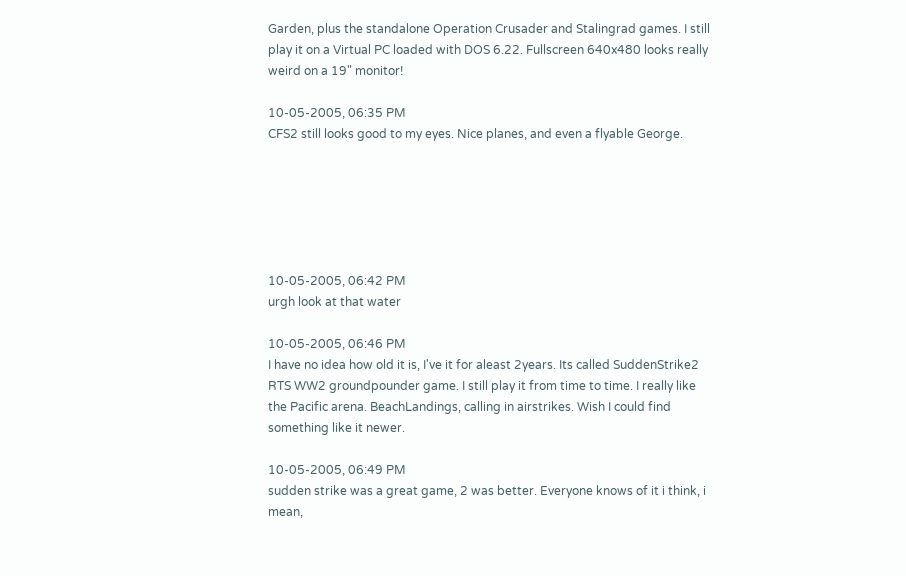Garden, plus the standalone Operation Crusader and Stalingrad games. I still play it on a Virtual PC loaded with DOS 6.22. Fullscreen 640x480 looks really weird on a 19" monitor!

10-05-2005, 06:35 PM
CFS2 still looks good to my eyes. Nice planes, and even a flyable George.






10-05-2005, 06:42 PM
urgh look at that water

10-05-2005, 06:46 PM
I have no idea how old it is, I've it for aleast 2years. Its called SuddenStrike2 RTS WW2 groundpounder game. I still play it from time to time. I really like the Pacific arena. BeachLandings, calling in airstrikes. Wish I could find something like it newer.

10-05-2005, 06:49 PM
sudden strike was a great game, 2 was better. Everyone knows of it i think, i mean,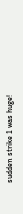sudden strike 1 was huge!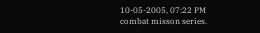10-05-2005, 07:22 PM
combat misson series.